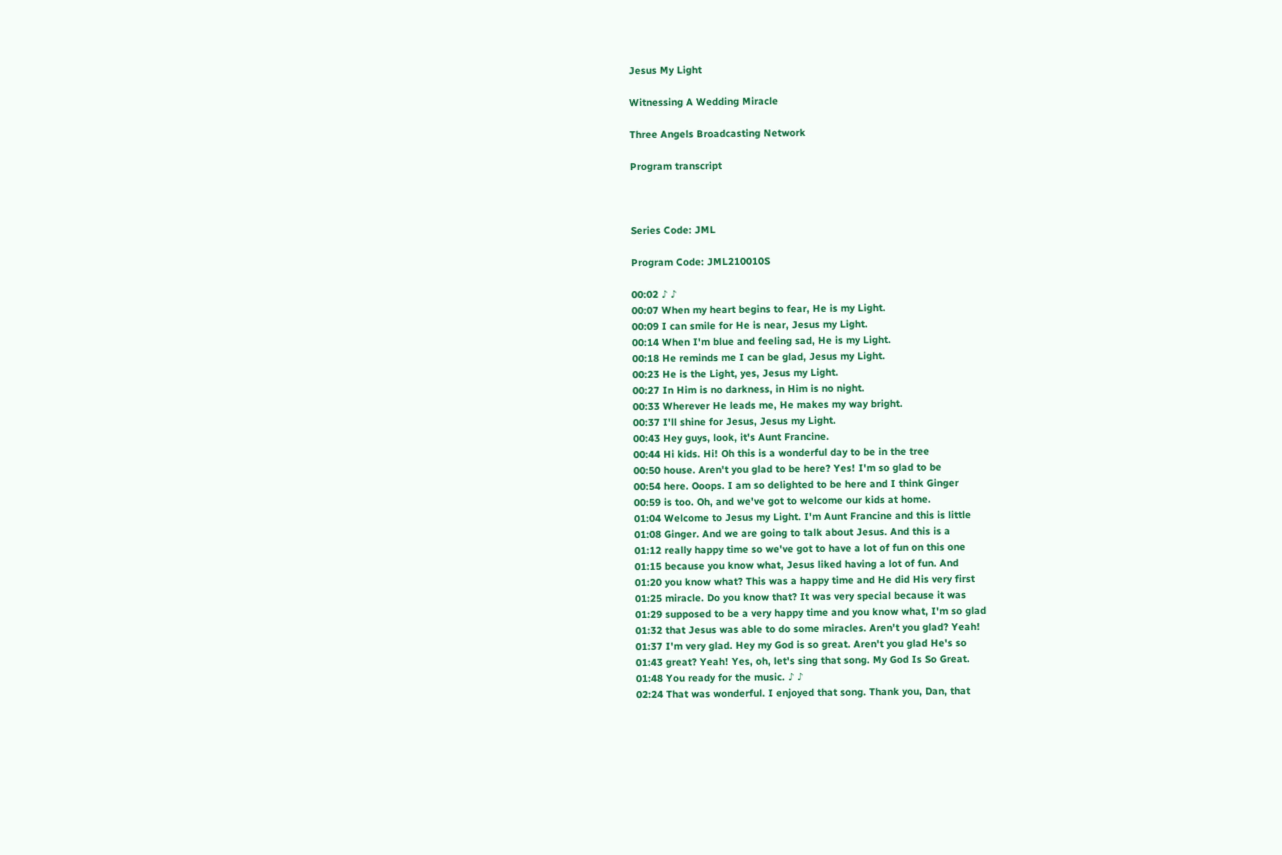Jesus My Light

Witnessing A Wedding Miracle

Three Angels Broadcasting Network

Program transcript



Series Code: JML

Program Code: JML210010S

00:02 ♪ ♪
00:07 When my heart begins to fear, He is my Light.
00:09 I can smile for He is near, Jesus my Light.
00:14 When I'm blue and feeling sad, He is my Light.
00:18 He reminds me I can be glad, Jesus my Light.
00:23 He is the Light, yes, Jesus my Light.
00:27 In Him is no darkness, in Him is no night.
00:33 Wherever He leads me, He makes my way bright.
00:37 I'll shine for Jesus, Jesus my Light.
00:43 Hey guys, look, it's Aunt Francine.
00:44 Hi kids. Hi! Oh this is a wonderful day to be in the tree
00:50 house. Aren't you glad to be here? Yes! I'm so glad to be
00:54 here. Ooops. I am so delighted to be here and I think Ginger
00:59 is too. Oh, and we've got to welcome our kids at home.
01:04 Welcome to Jesus my Light. I'm Aunt Francine and this is little
01:08 Ginger. And we are going to talk about Jesus. And this is a
01:12 really happy time so we've got to have a lot of fun on this one
01:15 because you know what, Jesus liked having a lot of fun. And
01:20 you know what? This was a happy time and He did His very first
01:25 miracle. Do you know that? It was very special because it was
01:29 supposed to be a very happy time and you know what, I'm so glad
01:32 that Jesus was able to do some miracles. Aren't you glad? Yeah!
01:37 I'm very glad. Hey my God is so great. Aren't you glad He's so
01:43 great? Yeah! Yes, oh, let's sing that song. My God Is So Great.
01:48 You ready for the music. ♪ ♪
02:24 That was wonderful. I enjoyed that song. Thank you, Dan, that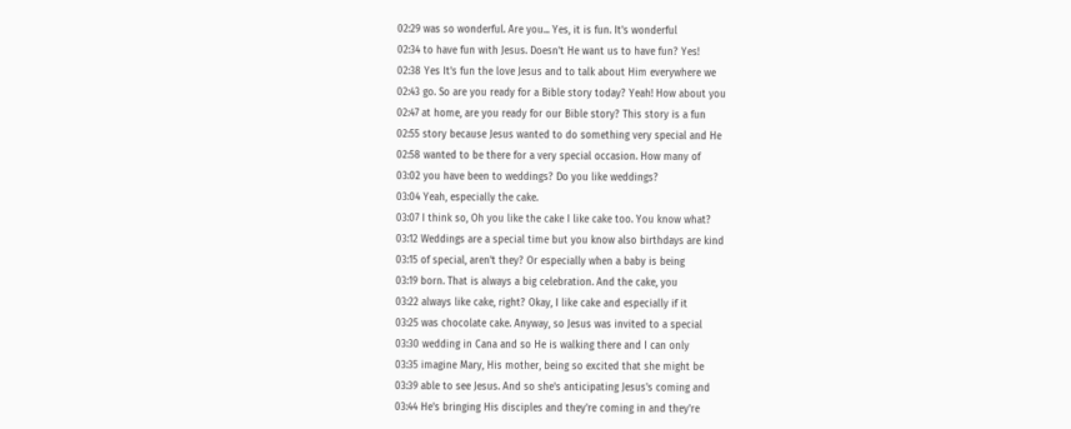02:29 was so wonderful. Are you... Yes, it is fun. It's wonderful
02:34 to have fun with Jesus. Doesn't He want us to have fun? Yes!
02:38 Yes It's fun the love Jesus and to talk about Him everywhere we
02:43 go. So are you ready for a Bible story today? Yeah! How about you
02:47 at home, are you ready for our Bible story? This story is a fun
02:55 story because Jesus wanted to do something very special and He
02:58 wanted to be there for a very special occasion. How many of
03:02 you have been to weddings? Do you like weddings?
03:04 Yeah, especially the cake.
03:07 I think so, Oh you like the cake I like cake too. You know what?
03:12 Weddings are a special time but you know also birthdays are kind
03:15 of special, aren't they? Or especially when a baby is being
03:19 born. That is always a big celebration. And the cake, you
03:22 always like cake, right? Okay, I like cake and especially if it
03:25 was chocolate cake. Anyway, so Jesus was invited to a special
03:30 wedding in Cana and so He is walking there and I can only
03:35 imagine Mary, His mother, being so excited that she might be
03:39 able to see Jesus. And so she's anticipating Jesus's coming and
03:44 He's bringing His disciples and they're coming in and they're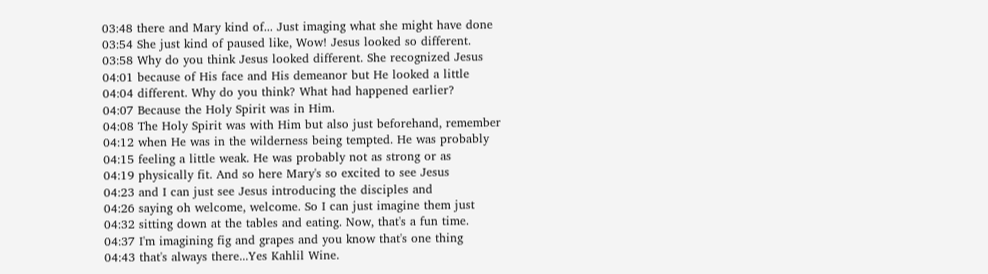03:48 there and Mary kind of... Just imaging what she might have done
03:54 She just kind of paused like, Wow! Jesus looked so different.
03:58 Why do you think Jesus looked different. She recognized Jesus
04:01 because of His face and His demeanor but He looked a little
04:04 different. Why do you think? What had happened earlier?
04:07 Because the Holy Spirit was in Him.
04:08 The Holy Spirit was with Him but also just beforehand, remember
04:12 when He was in the wilderness being tempted. He was probably
04:15 feeling a little weak. He was probably not as strong or as
04:19 physically fit. And so here Mary's so excited to see Jesus
04:23 and I can just see Jesus introducing the disciples and
04:26 saying oh welcome, welcome. So I can just imagine them just
04:32 sitting down at the tables and eating. Now, that's a fun time.
04:37 I'm imagining fig and grapes and you know that's one thing
04:43 that's always there...Yes Kahlil Wine.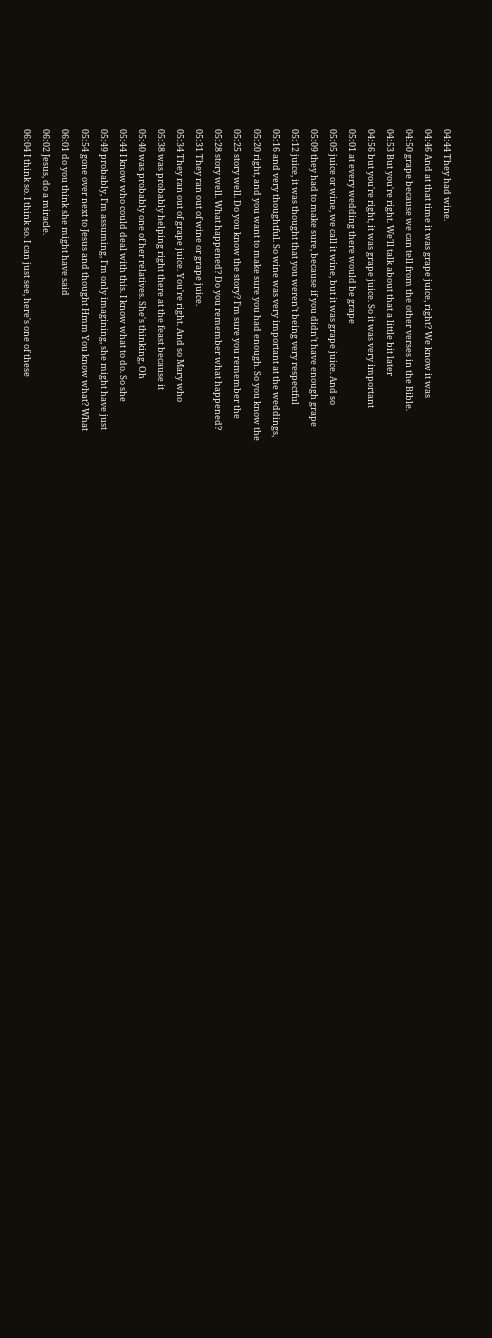04:44 They had wine.
04:46 And at that time it was grape juice, right? We know it was
04:50 grape because we can tell from the other verses in the Bible.
04:53 But you're right. We'll talk about that a little bit later
04:56 but you're right, it was grape juice. So it was very important
05:01 at every wedding there would be grape
05:05 juice or wine, we call it wine, but it was grape juice. And so
05:09 they had to make sure, because if you didn't have enough grape
05:12 juice, it was thought that you weren't being very respectful
05:16 and very thoughtful. So wine was very important at the weddings,
05:20 right, and you want to make sure you had enough. So you know the
05:25 story well. Do you know the story? I'm sure you remember the
05:28 story well. What happened? Do you remember what happened?
05:31 They ran out of wine or grape juice.
05:34 They ran out of grape juice. You're right. And so Mary who
05:38 was probably helping right there at the feast because it
05:40 was probably one of her relatives. She's thinking, Oh
05:44 I know who could deal with this. I know what to do. So she
05:49 probably, I'm assuming, I'm only imagining, she might have just
05:54 gone over next to Jesus and thought Hmm You know what? What
06:01 do you think she might have said
06:02 Jesus, do a miracle.
06:04 I think so. I think so. I can just see, here's one of these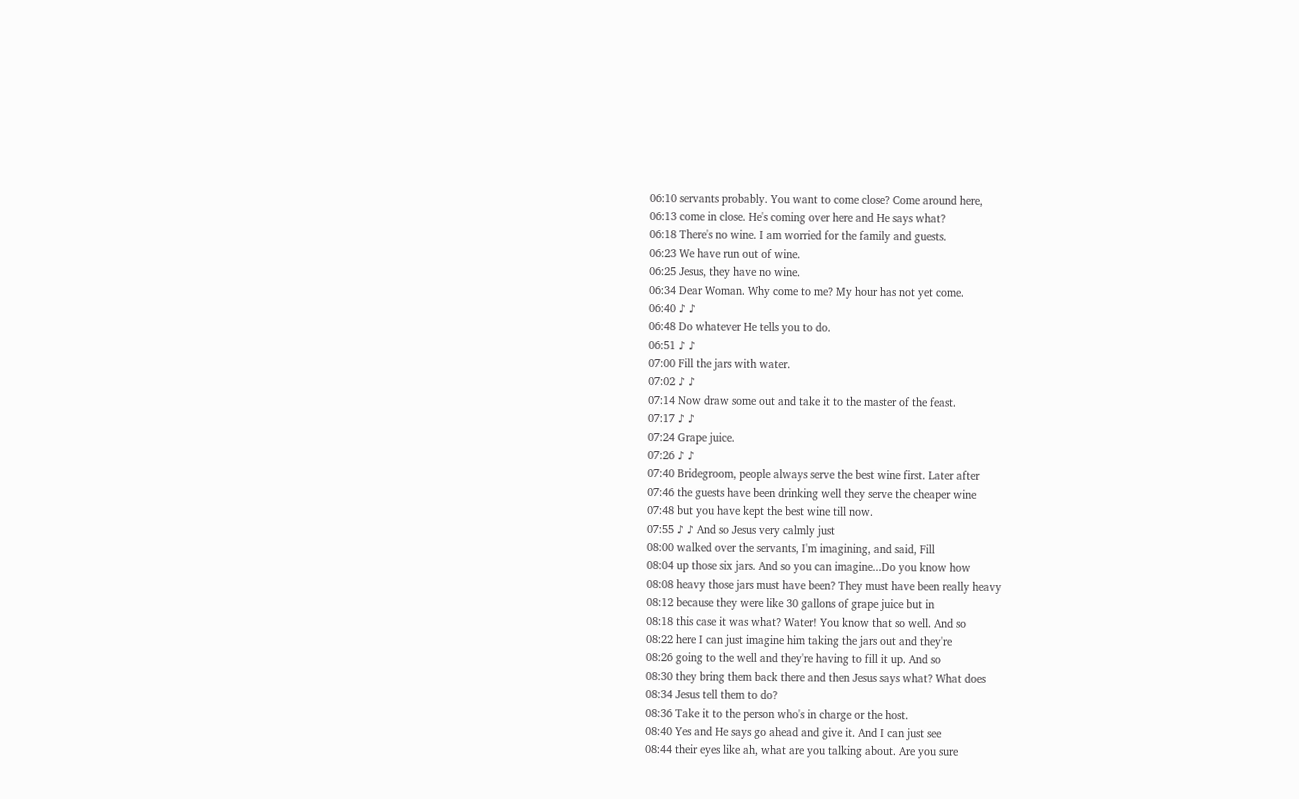06:10 servants probably. You want to come close? Come around here,
06:13 come in close. He's coming over here and He says what?
06:18 There's no wine. I am worried for the family and guests.
06:23 We have run out of wine.
06:25 Jesus, they have no wine.
06:34 Dear Woman. Why come to me? My hour has not yet come.
06:40 ♪ ♪
06:48 Do whatever He tells you to do.
06:51 ♪ ♪
07:00 Fill the jars with water.
07:02 ♪ ♪
07:14 Now draw some out and take it to the master of the feast.
07:17 ♪ ♪
07:24 Grape juice.
07:26 ♪ ♪
07:40 Bridegroom, people always serve the best wine first. Later after
07:46 the guests have been drinking well they serve the cheaper wine
07:48 but you have kept the best wine till now.
07:55 ♪ ♪ And so Jesus very calmly just
08:00 walked over the servants, I'm imagining, and said, Fill
08:04 up those six jars. And so you can imagine...Do you know how
08:08 heavy those jars must have been? They must have been really heavy
08:12 because they were like 30 gallons of grape juice but in
08:18 this case it was what? Water! You know that so well. And so
08:22 here I can just imagine him taking the jars out and they're
08:26 going to the well and they're having to fill it up. And so
08:30 they bring them back there and then Jesus says what? What does
08:34 Jesus tell them to do?
08:36 Take it to the person who's in charge or the host.
08:40 Yes and He says go ahead and give it. And I can just see
08:44 their eyes like ah, what are you talking about. Are you sure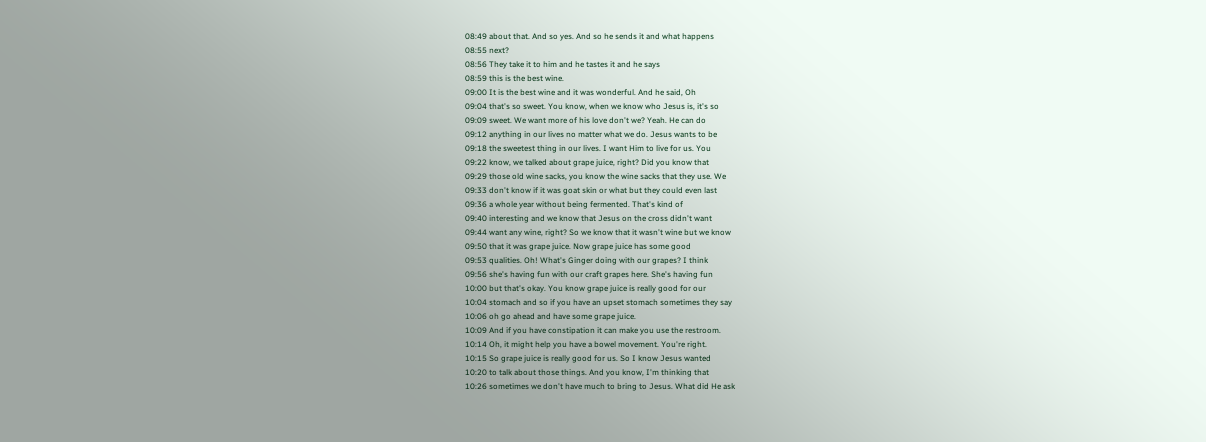08:49 about that. And so yes. And so he sends it and what happens
08:55 next?
08:56 They take it to him and he tastes it and he says
08:59 this is the best wine.
09:00 It is the best wine and it was wonderful. And he said, Oh
09:04 that's so sweet. You know, when we know who Jesus is, it's so
09:09 sweet. We want more of his love don't we? Yeah. He can do
09:12 anything in our lives no matter what we do. Jesus wants to be
09:18 the sweetest thing in our lives. I want Him to live for us. You
09:22 know, we talked about grape juice, right? Did you know that
09:29 those old wine sacks, you know the wine sacks that they use. We
09:33 don't know if it was goat skin or what but they could even last
09:36 a whole year without being fermented. That's kind of
09:40 interesting and we know that Jesus on the cross didn't want
09:44 want any wine, right? So we know that it wasn't wine but we know
09:50 that it was grape juice. Now grape juice has some good
09:53 qualities. Oh! What's Ginger doing with our grapes? I think
09:56 she's having fun with our craft grapes here. She's having fun
10:00 but that's okay. You know grape juice is really good for our
10:04 stomach and so if you have an upset stomach sometimes they say
10:06 oh go ahead and have some grape juice.
10:09 And if you have constipation it can make you use the restroom.
10:14 Oh, it might help you have a bowel movement. You're right.
10:15 So grape juice is really good for us. So I know Jesus wanted
10:20 to talk about those things. And you know, I'm thinking that
10:26 sometimes we don't have much to bring to Jesus. What did He ask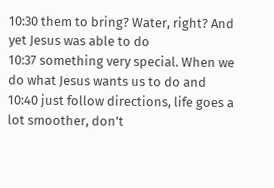10:30 them to bring? Water, right? And yet Jesus was able to do
10:37 something very special. When we do what Jesus wants us to do and
10:40 just follow directions, life goes a lot smoother, don't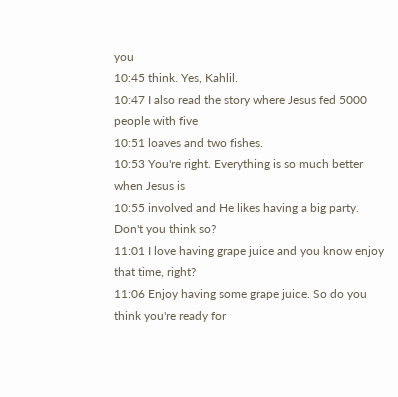you
10:45 think. Yes, Kahlil.
10:47 I also read the story where Jesus fed 5000 people with five
10:51 loaves and two fishes.
10:53 You're right. Everything is so much better when Jesus is
10:55 involved and He likes having a big party. Don't you think so?
11:01 I love having grape juice and you know enjoy that time, right?
11:06 Enjoy having some grape juice. So do you think you're ready for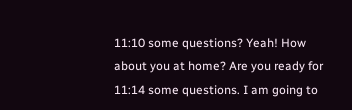11:10 some questions? Yeah! How about you at home? Are you ready for
11:14 some questions. I am going to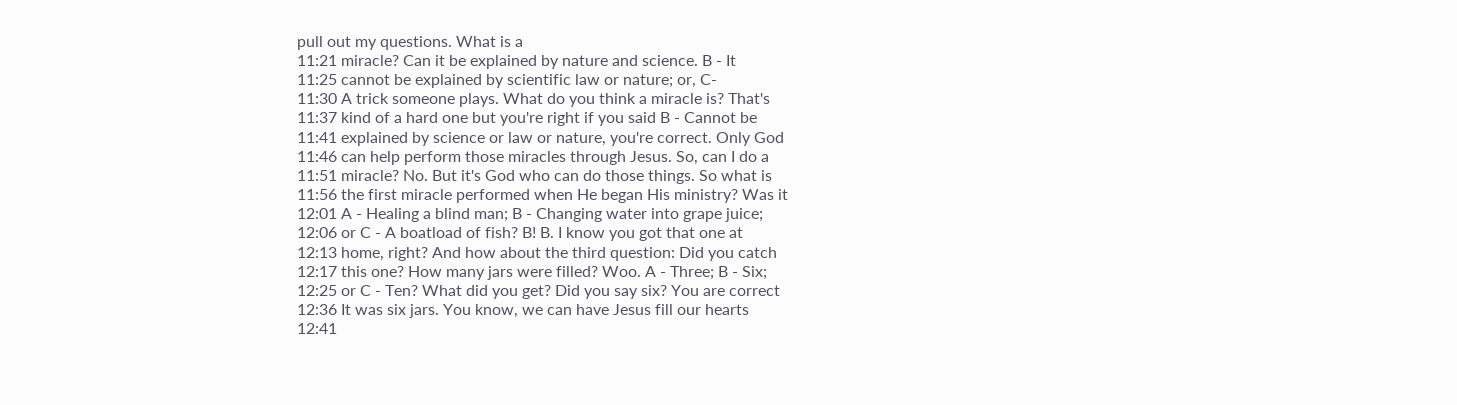pull out my questions. What is a
11:21 miracle? Can it be explained by nature and science. B - It
11:25 cannot be explained by scientific law or nature; or, C-
11:30 A trick someone plays. What do you think a miracle is? That's
11:37 kind of a hard one but you're right if you said B - Cannot be
11:41 explained by science or law or nature, you're correct. Only God
11:46 can help perform those miracles through Jesus. So, can I do a
11:51 miracle? No. But it's God who can do those things. So what is
11:56 the first miracle performed when He began His ministry? Was it
12:01 A - Healing a blind man; B - Changing water into grape juice;
12:06 or C - A boatload of fish? B! B. I know you got that one at
12:13 home, right? And how about the third question: Did you catch
12:17 this one? How many jars were filled? Woo. A - Three; B - Six;
12:25 or C - Ten? What did you get? Did you say six? You are correct
12:36 It was six jars. You know, we can have Jesus fill our hearts
12:41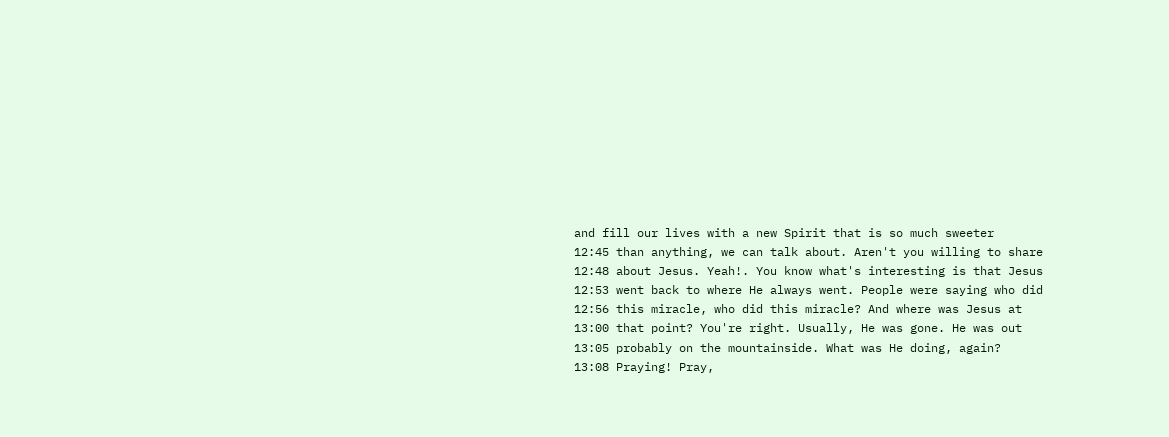and fill our lives with a new Spirit that is so much sweeter
12:45 than anything, we can talk about. Aren't you willing to share
12:48 about Jesus. Yeah!. You know what's interesting is that Jesus
12:53 went back to where He always went. People were saying who did
12:56 this miracle, who did this miracle? And where was Jesus at
13:00 that point? You're right. Usually, He was gone. He was out
13:05 probably on the mountainside. What was He doing, again?
13:08 Praying! Pray,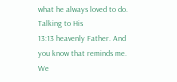what he always loved to do. Talking to His
13:13 heavenly Father. And you know that reminds me. We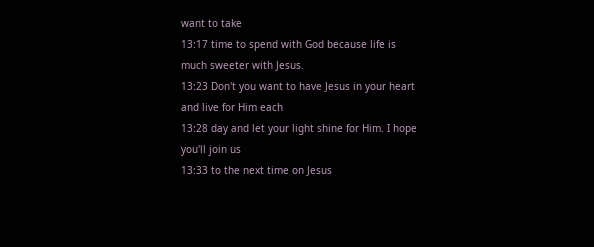want to take
13:17 time to spend with God because life is much sweeter with Jesus.
13:23 Don't you want to have Jesus in your heart and live for Him each
13:28 day and let your light shine for Him. I hope you'll join us
13:33 to the next time on Jesus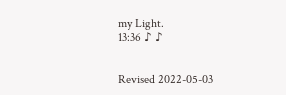my Light.
13:36 ♪ ♪


Revised 2022-05-03